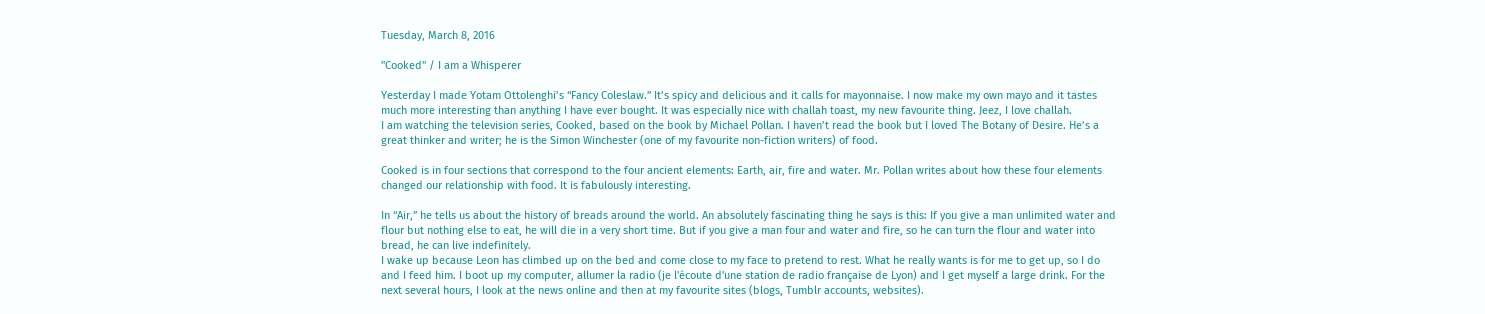Tuesday, March 8, 2016

"Cooked" / I am a Whisperer

Yesterday I made Yotam Ottolenghi’s “Fancy Coleslaw.” It’s spicy and delicious and it calls for mayonnaise. I now make my own mayo and it tastes much more interesting than anything I have ever bought. It was especially nice with challah toast, my new favourite thing. Jeez, I love challah.
I am watching the television series, Cooked, based on the book by Michael Pollan. I haven’t read the book but I loved The Botany of Desire. He’s a great thinker and writer; he is the Simon Winchester (one of my favourite non-fiction writers) of food.

Cooked is in four sections that correspond to the four ancient elements: Earth, air, fire and water. Mr. Pollan writes about how these four elements changed our relationship with food. It is fabulously interesting.

In “Air,” he tells us about the history of breads around the world. An absolutely fascinating thing he says is this: If you give a man unlimited water and flour but nothing else to eat, he will die in a very short time. But if you give a man four and water and fire, so he can turn the flour and water into bread, he can live indefinitely.
I wake up because Leon has climbed up on the bed and come close to my face to pretend to rest. What he really wants is for me to get up, so I do and I feed him. I boot up my computer, allumer la radio (je l'écoute d'une station de radio française de Lyon) and I get myself a large drink. For the next several hours, I look at the news online and then at my favourite sites (blogs, Tumblr accounts, websites).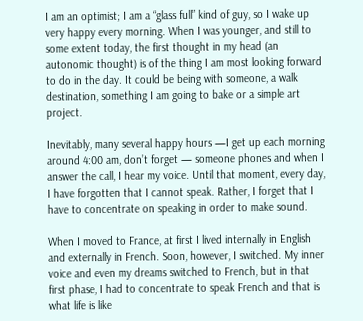I am an optimist; I am a “glass full” kind of guy, so I wake up very happy every morning. When I was younger, and still to some extent today, the first thought in my head (an autonomic thought) is of the thing I am most looking forward to do in the day. It could be being with someone, a walk destination, something I am going to bake or a simple art project.

Inevitably, many several happy hours —I get up each morning around 4:00 am, don’t forget — someone phones and when I answer the call, I hear my voice. Until that moment, every day, I have forgotten that I cannot speak. Rather, I forget that I have to concentrate on speaking in order to make sound.

When I moved to France, at first I lived internally in English and externally in French. Soon, however, I switched. My inner voice and even my dreams switched to French, but in that first phase, I had to concentrate to speak French and that is what life is like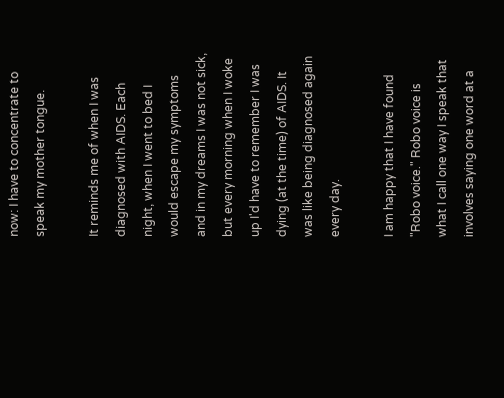now: I have to concentrate to speak my mother tongue.

It reminds me of when I was diagnosed with AIDS. Each night, when I went to bed I would escape my symptoms and in my dreams I was not sick, but every morning when I woke up I'd have to remember I was dying (at the time) of AIDS. It was like being diagnosed again every day.

I am happy that I have found "Robo voice." Robo voice is what I call one way I speak that involves saying one word at a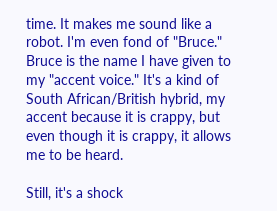time. It makes me sound like a robot. I'm even fond of "Bruce." Bruce is the name I have given to my "accent voice." It's a kind of South African/British hybrid, my accent because it is crappy, but even though it is crappy, it allows me to be heard.

Still, it's a shock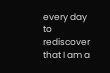every day to rediscover that I am a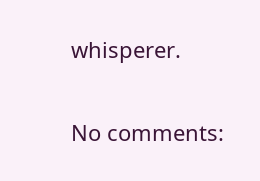whisperer.

No comments: